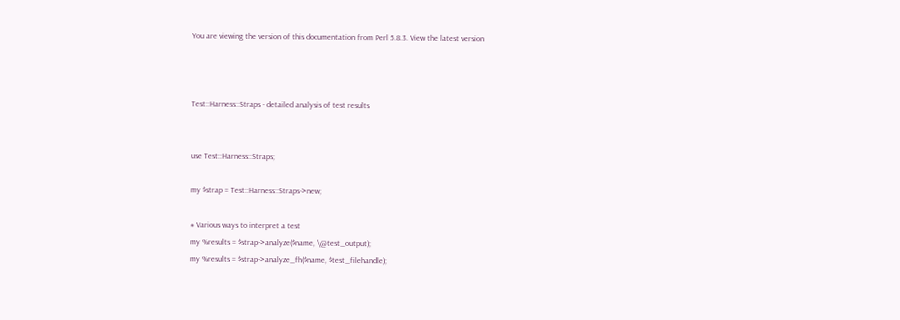You are viewing the version of this documentation from Perl 5.8.3. View the latest version



Test::Harness::Straps - detailed analysis of test results


use Test::Harness::Straps;

my $strap = Test::Harness::Straps->new;

# Various ways to interpret a test
my %results = $strap->analyze($name, \@test_output);
my %results = $strap->analyze_fh($name, $test_filehandle);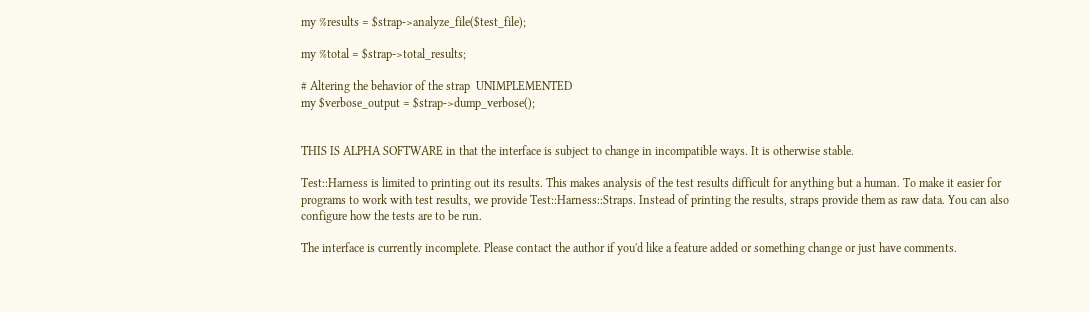my %results = $strap->analyze_file($test_file);

my %total = $strap->total_results;

# Altering the behavior of the strap  UNIMPLEMENTED
my $verbose_output = $strap->dump_verbose();


THIS IS ALPHA SOFTWARE in that the interface is subject to change in incompatible ways. It is otherwise stable.

Test::Harness is limited to printing out its results. This makes analysis of the test results difficult for anything but a human. To make it easier for programs to work with test results, we provide Test::Harness::Straps. Instead of printing the results, straps provide them as raw data. You can also configure how the tests are to be run.

The interface is currently incomplete. Please contact the author if you'd like a feature added or something change or just have comments.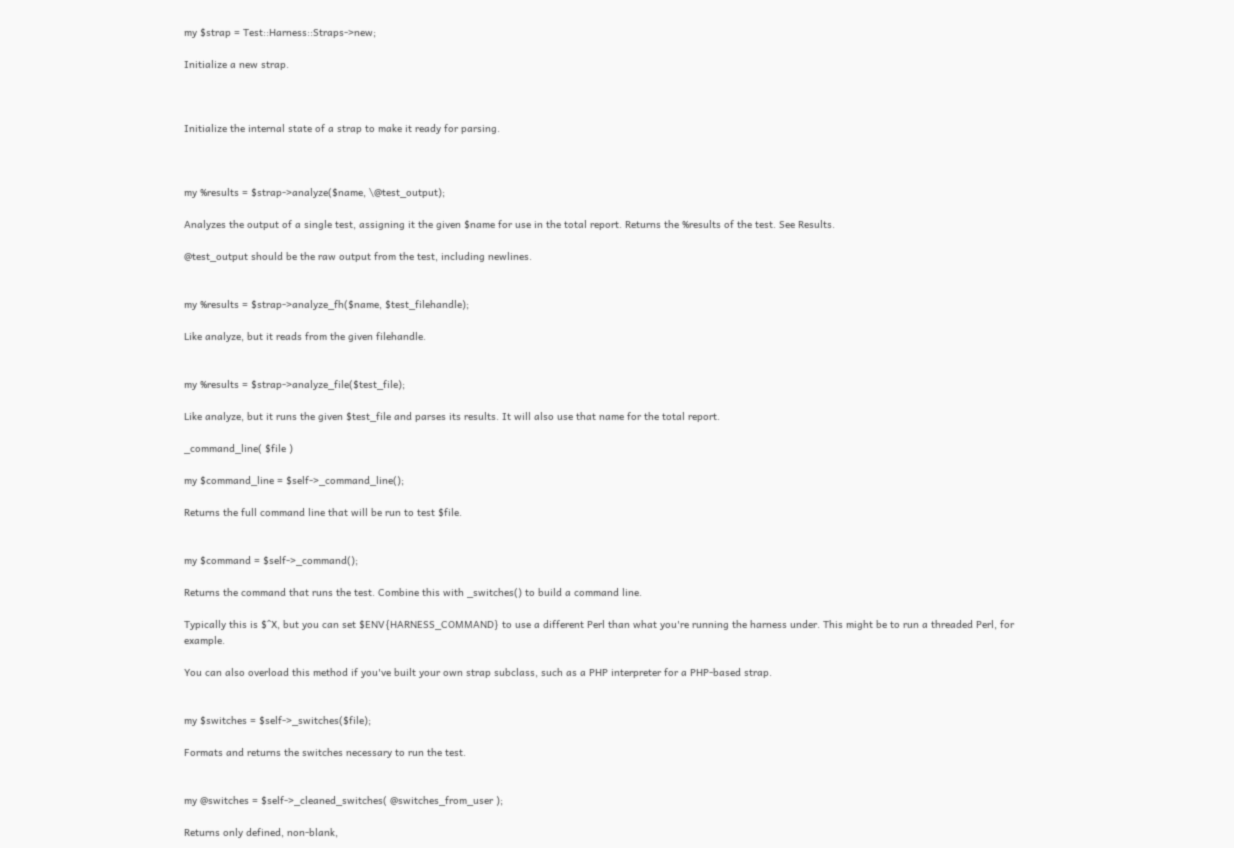my $strap = Test::Harness::Straps->new;

Initialize a new strap.



Initialize the internal state of a strap to make it ready for parsing.



my %results = $strap->analyze($name, \@test_output);

Analyzes the output of a single test, assigning it the given $name for use in the total report. Returns the %results of the test. See Results.

@test_output should be the raw output from the test, including newlines.


my %results = $strap->analyze_fh($name, $test_filehandle);

Like analyze, but it reads from the given filehandle.


my %results = $strap->analyze_file($test_file);

Like analyze, but it runs the given $test_file and parses its results. It will also use that name for the total report.

_command_line( $file )

my $command_line = $self->_command_line();

Returns the full command line that will be run to test $file.


my $command = $self->_command();

Returns the command that runs the test. Combine this with _switches() to build a command line.

Typically this is $^X, but you can set $ENV{HARNESS_COMMAND} to use a different Perl than what you're running the harness under. This might be to run a threaded Perl, for example.

You can also overload this method if you've built your own strap subclass, such as a PHP interpreter for a PHP-based strap.


my $switches = $self->_switches($file);

Formats and returns the switches necessary to run the test.


my @switches = $self->_cleaned_switches( @switches_from_user );

Returns only defined, non-blank,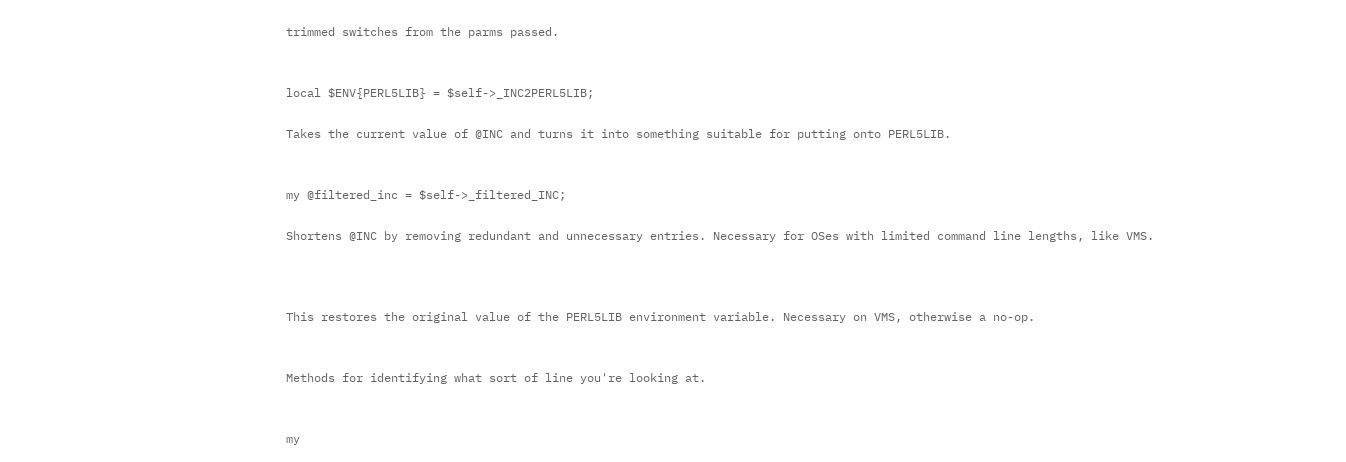trimmed switches from the parms passed.


local $ENV{PERL5LIB} = $self->_INC2PERL5LIB;

Takes the current value of @INC and turns it into something suitable for putting onto PERL5LIB.


my @filtered_inc = $self->_filtered_INC;

Shortens @INC by removing redundant and unnecessary entries. Necessary for OSes with limited command line lengths, like VMS.



This restores the original value of the PERL5LIB environment variable. Necessary on VMS, otherwise a no-op.


Methods for identifying what sort of line you're looking at.


my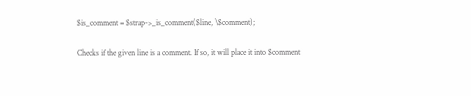$is_comment = $strap->_is_comment($line, \$comment);

Checks if the given line is a comment. If so, it will place it into $comment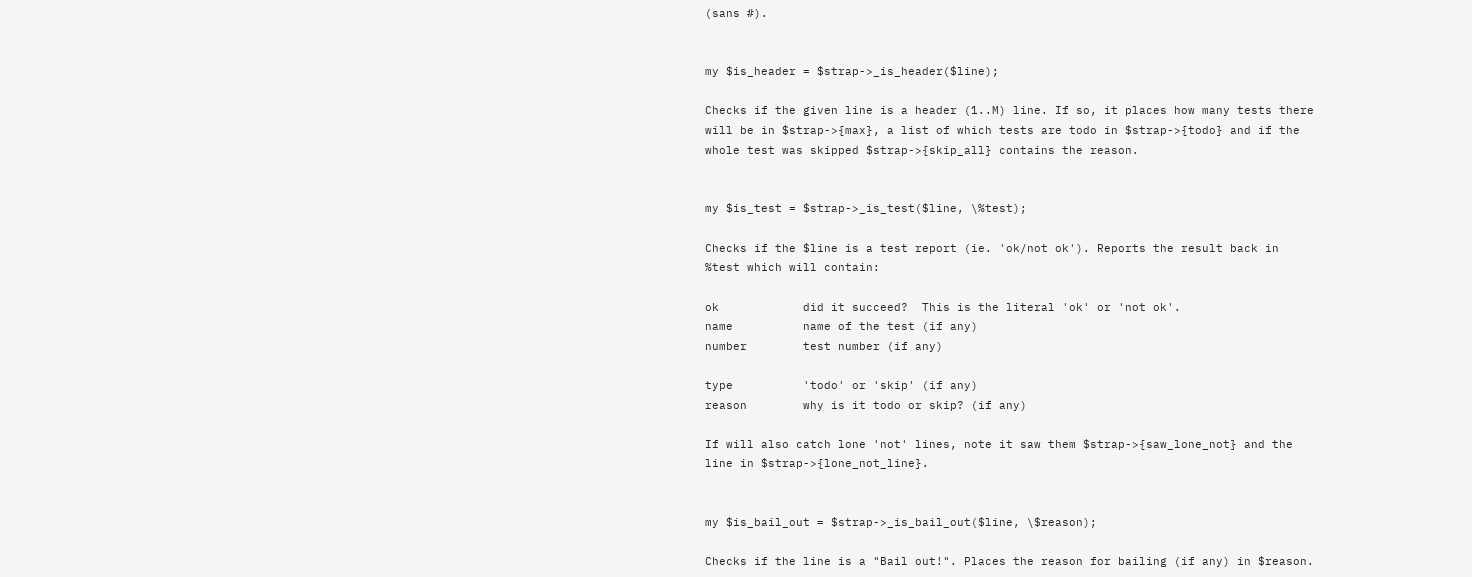(sans #).


my $is_header = $strap->_is_header($line);

Checks if the given line is a header (1..M) line. If so, it places how many tests there will be in $strap->{max}, a list of which tests are todo in $strap->{todo} and if the whole test was skipped $strap->{skip_all} contains the reason.


my $is_test = $strap->_is_test($line, \%test);

Checks if the $line is a test report (ie. 'ok/not ok'). Reports the result back in %test which will contain:

ok            did it succeed?  This is the literal 'ok' or 'not ok'.
name          name of the test (if any)
number        test number (if any)

type          'todo' or 'skip' (if any)
reason        why is it todo or skip? (if any)

If will also catch lone 'not' lines, note it saw them $strap->{saw_lone_not} and the line in $strap->{lone_not_line}.


my $is_bail_out = $strap->_is_bail_out($line, \$reason);

Checks if the line is a "Bail out!". Places the reason for bailing (if any) in $reason.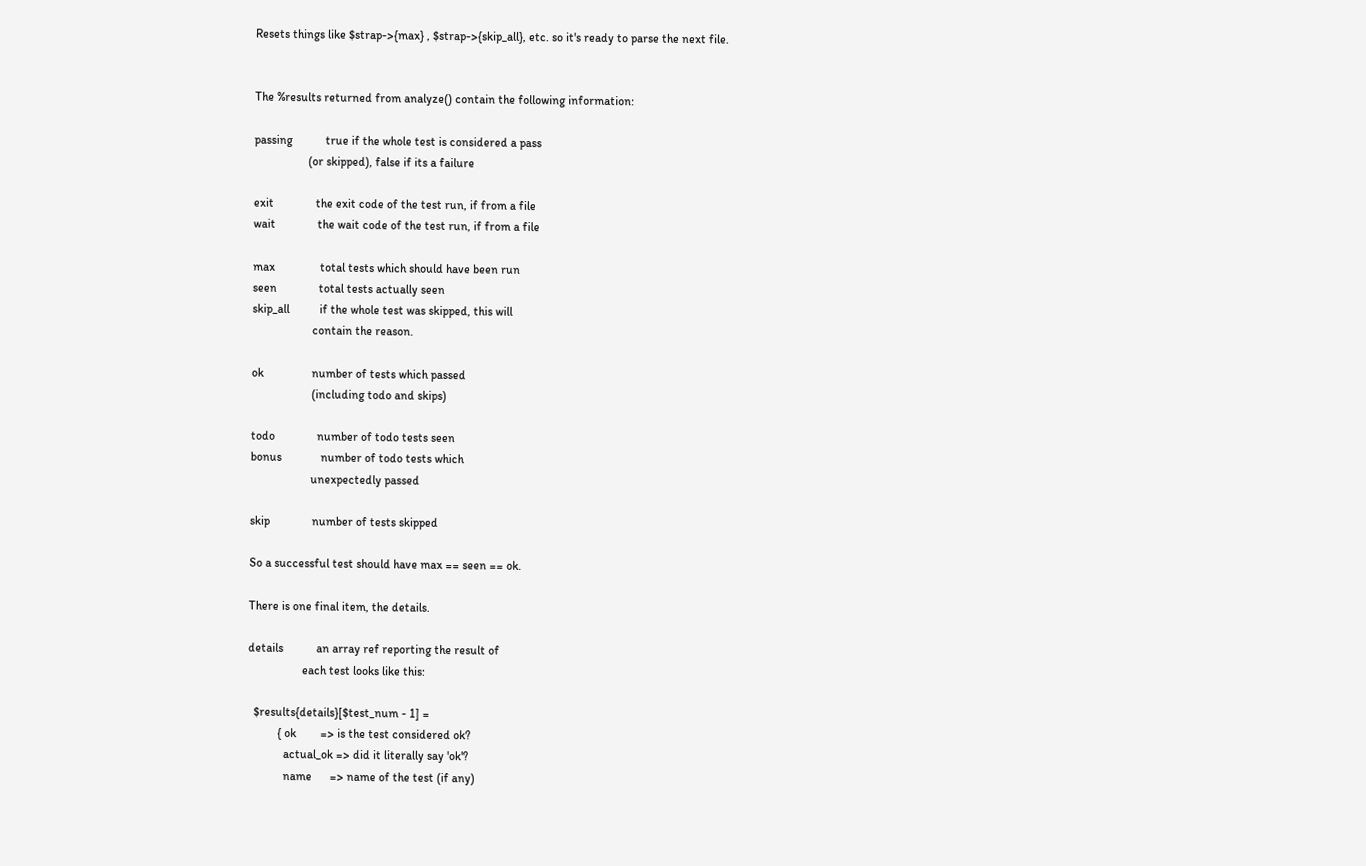Resets things like $strap->{max} , $strap->{skip_all}, etc. so it's ready to parse the next file.


The %results returned from analyze() contain the following information:

passing           true if the whole test is considered a pass
                  (or skipped), false if its a failure

exit              the exit code of the test run, if from a file
wait              the wait code of the test run, if from a file

max               total tests which should have been run
seen              total tests actually seen
skip_all          if the whole test was skipped, this will
                    contain the reason.

ok                number of tests which passed
                    (including todo and skips)

todo              number of todo tests seen
bonus             number of todo tests which
                    unexpectedly passed

skip              number of tests skipped

So a successful test should have max == seen == ok.

There is one final item, the details.

details           an array ref reporting the result of
                  each test looks like this:

  $results{details}[$test_num - 1] =
          { ok        => is the test considered ok?
            actual_ok => did it literally say 'ok'?
            name      => name of the test (if any)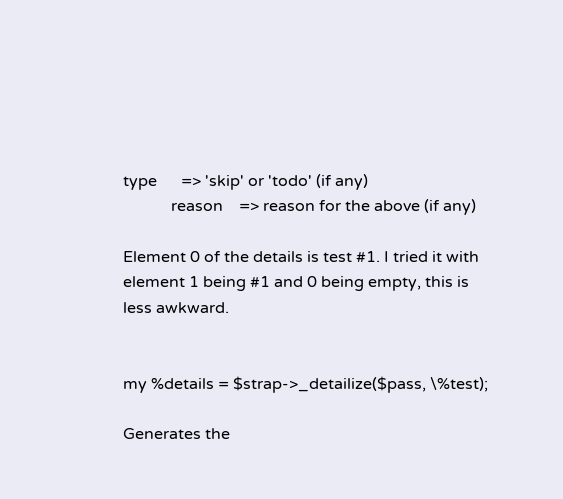type      => 'skip' or 'todo' (if any)
            reason    => reason for the above (if any)

Element 0 of the details is test #1. I tried it with element 1 being #1 and 0 being empty, this is less awkward.


my %details = $strap->_detailize($pass, \%test);

Generates the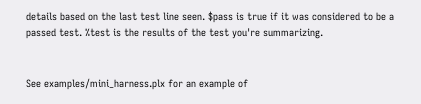details based on the last test line seen. $pass is true if it was considered to be a passed test. %test is the results of the test you're summarizing.


See examples/mini_harness.plx for an example of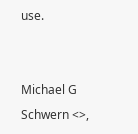use.


Michael G Schwern <>,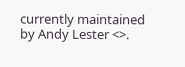currently maintained by Andy Lester <>.